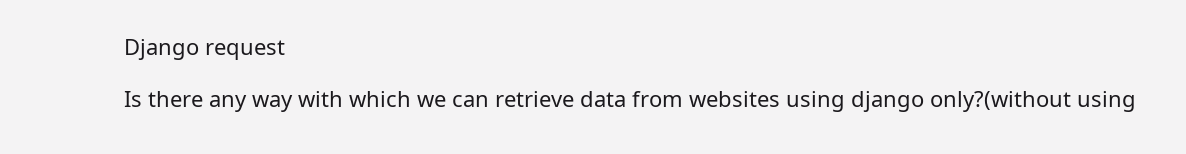Django request

Is there any way with which we can retrieve data from websites using django only?(without using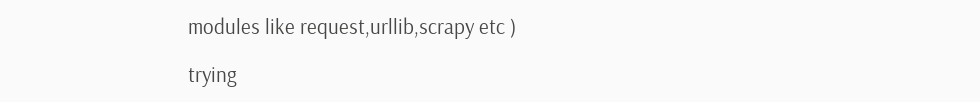modules like request,urllib,scrapy etc )

trying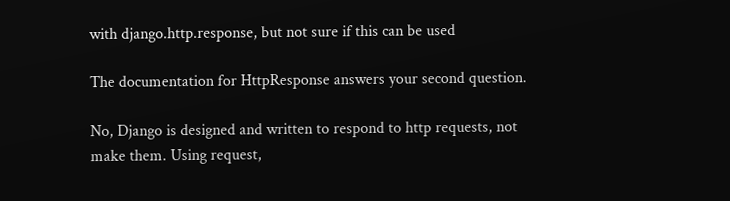with django.http.response, but not sure if this can be used

The documentation for HttpResponse answers your second question.

No, Django is designed and written to respond to http requests, not make them. Using request,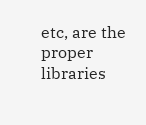etc, are the proper libraries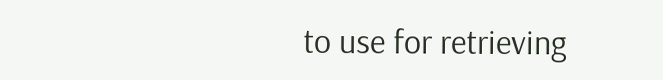to use for retrieving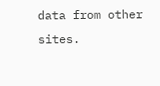data from other sites.